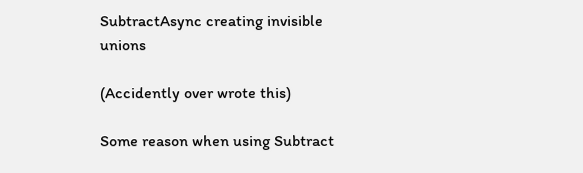SubtractAsync creating invisible unions

(Accidently over wrote this)

Some reason when using Subtract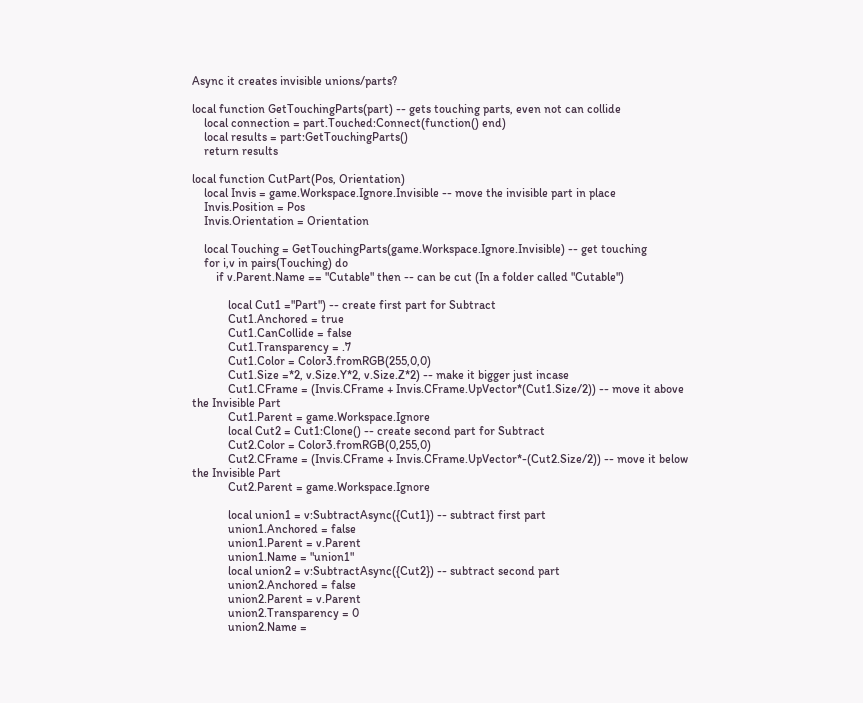Async it creates invisible unions/parts?

local function GetTouchingParts(part) -- gets touching parts, even not can collide
    local connection = part.Touched:Connect(function() end)
    local results = part:GetTouchingParts()
    return results

local function CutPart(Pos, Orientation)
    local Invis = game.Workspace.Ignore.Invisible -- move the invisible part in place
    Invis.Position = Pos
    Invis.Orientation = Orientation

    local Touching = GetTouchingParts(game.Workspace.Ignore.Invisible) -- get touching
    for i,v in pairs(Touching) do
        if v.Parent.Name == "Cutable" then -- can be cut (In a folder called "Cutable")

            local Cut1 ="Part") -- create first part for Subtract
            Cut1.Anchored = true
            Cut1.CanCollide = false
            Cut1.Transparency = .7
            Cut1.Color = Color3.fromRGB(255,0,0)
            Cut1.Size =*2, v.Size.Y*2, v.Size.Z*2) -- make it bigger just incase
            Cut1.CFrame = (Invis.CFrame + Invis.CFrame.UpVector*(Cut1.Size/2)) -- move it above the Invisible Part
            Cut1.Parent = game.Workspace.Ignore
            local Cut2 = Cut1:Clone() -- create second part for Subtract
            Cut2.Color = Color3.fromRGB(0,255,0)
            Cut2.CFrame = (Invis.CFrame + Invis.CFrame.UpVector*-(Cut2.Size/2)) -- move it below the Invisible Part
            Cut2.Parent = game.Workspace.Ignore

            local union1 = v:SubtractAsync({Cut1}) -- subtract first part
            union1.Anchored = false
            union1.Parent = v.Parent
            union1.Name = "union1"
            local union2 = v:SubtractAsync({Cut2}) -- subtract second part
            union2.Anchored = false
            union2.Parent = v.Parent
            union2.Transparency = 0
            union2.Name =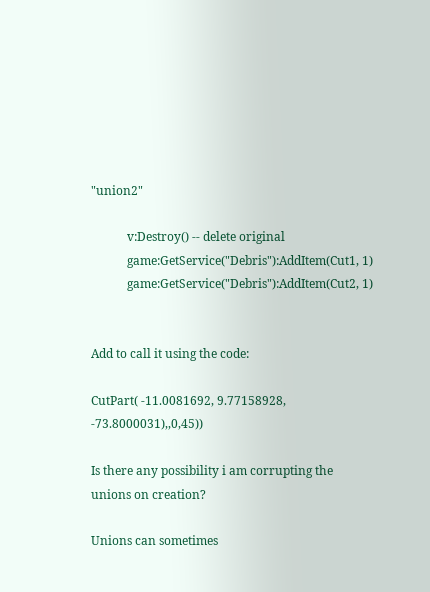"union2"

            v:Destroy() -- delete original
            game:GetService("Debris"):AddItem(Cut1, 1)
            game:GetService("Debris"):AddItem(Cut2, 1)


Add to call it using the code:

CutPart( -11.0081692, 9.77158928, -73.8000031),,0,45))

Is there any possibility i am corrupting the unions on creation?

Unions can sometimes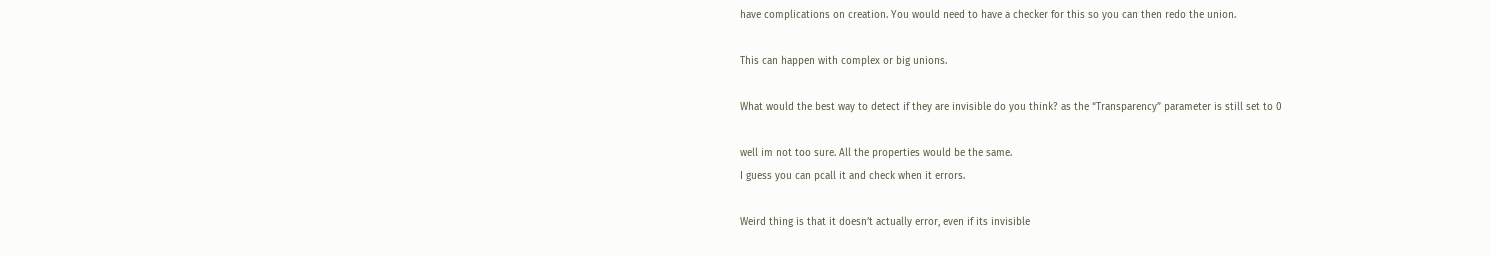have complications on creation. You would need to have a checker for this so you can then redo the union.

This can happen with complex or big unions.

What would the best way to detect if they are invisible do you think? as the “Transparency” parameter is still set to 0

well im not too sure. All the properties would be the same.
I guess you can pcall it and check when it errors.

Weird thing is that it doesn’t actually error, even if its invisible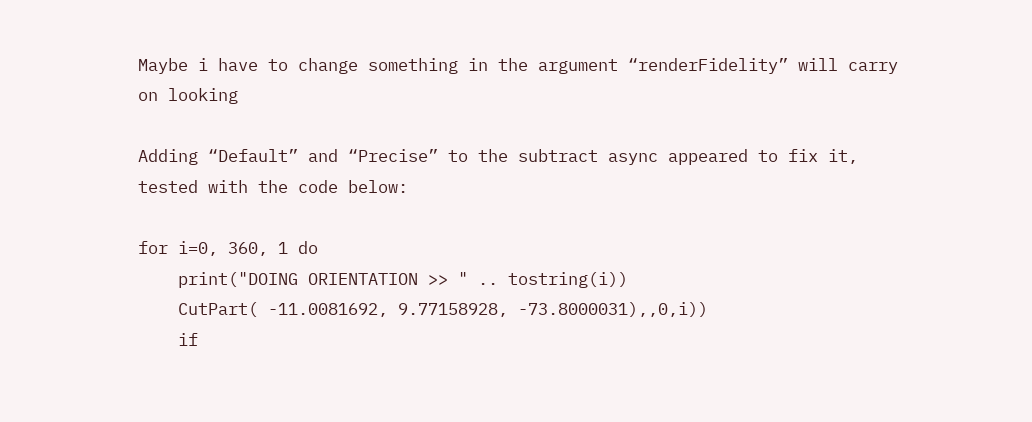Maybe i have to change something in the argument “renderFidelity” will carry on looking

Adding “Default” and “Precise” to the subtract async appeared to fix it, tested with the code below:

for i=0, 360, 1 do
    print("DOING ORIENTATION >> " .. tostring(i))
    CutPart( -11.0081692, 9.77158928, -73.8000031),,0,i))
    if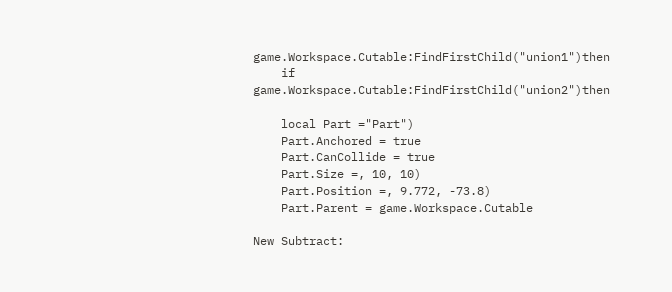game.Workspace.Cutable:FindFirstChild("union1")then
    if game.Workspace.Cutable:FindFirstChild("union2")then

    local Part ="Part")
    Part.Anchored = true
    Part.CanCollide = true
    Part.Size =, 10, 10)
    Part.Position =, 9.772, -73.8)
    Part.Parent = game.Workspace.Cutable

New Subtract: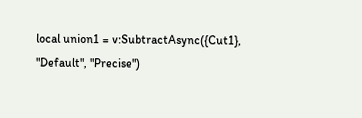local union1 = v:SubtractAsync({Cut1}, "Default", "Precise")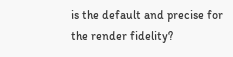is the default and precise for the render fidelity?